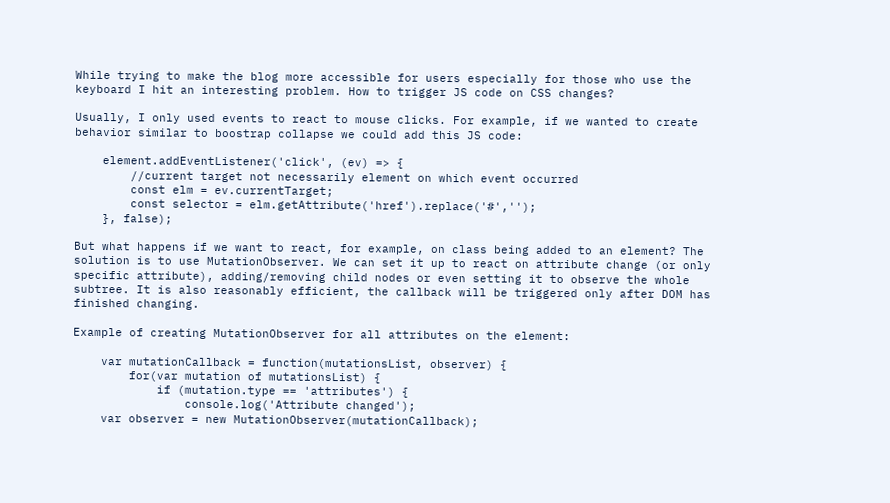While trying to make the blog more accessible for users especially for those who use the keyboard I hit an interesting problem. How to trigger JS code on CSS changes?

Usually, I only used events to react to mouse clicks. For example, if we wanted to create behavior similar to boostrap collapse we could add this JS code:

    element.addEventListener('click', (ev) => {
        //current target not necessarily element on which event occurred
        const elm = ev.currentTarget;
        const selector = elm.getAttribute('href').replace('#','');
    }, false);

But what happens if we want to react, for example, on class being added to an element? The solution is to use MutationObserver. We can set it up to react on attribute change (or only specific attribute), adding/removing child nodes or even setting it to observe the whole subtree. It is also reasonably efficient, the callback will be triggered only after DOM has finished changing.

Example of creating MutationObserver for all attributes on the element:

    var mutationCallback = function(mutationsList, observer) {
        for(var mutation of mutationsList) {
            if (mutation.type == 'attributes') {
                console.log('Attribute changed');
    var observer = new MutationObserver(mutationCallback);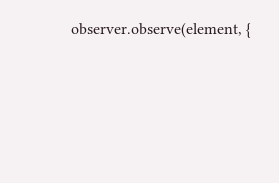observer.observe(element, {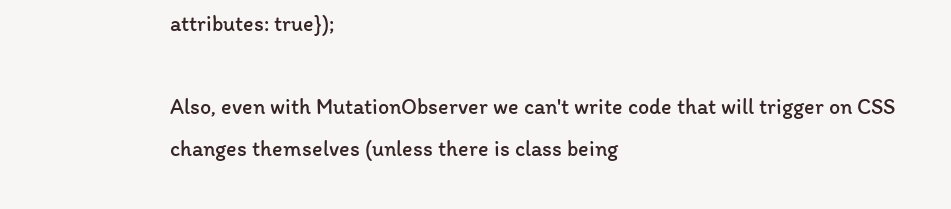attributes: true});

Also, even with MutationObserver we can't write code that will trigger on CSS changes themselves (unless there is class being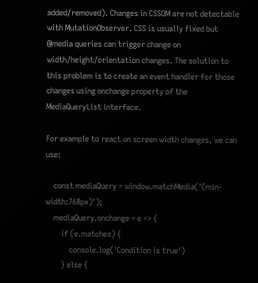added/removed). Changes in CSSOM are not detectable with MutationObserver. CSS is usually fixed but @media queries can trigger change on width/height/orientation changes. The solution to this problem is to create an event handler for those changes using onchange property of the MediaQueryList interface.

For example to react on screen width changes, we can use:

    const mediaQuery = window.matchMedia('(min-width:768px)');
    mediaQuery.onchange = e => {
        if (e.matches) {
            console.log('Condition is true')
        } else {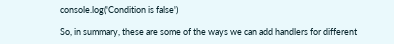console.log('Condition is false')

So, in summary, these are some of the ways we can add handlers for different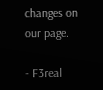changes on our page.

- F3real